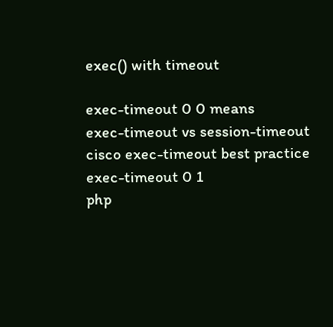exec() with timeout

exec-timeout 0 0 means
exec-timeout vs session-timeout
cisco exec-timeout best practice
exec-timeout 0 1
php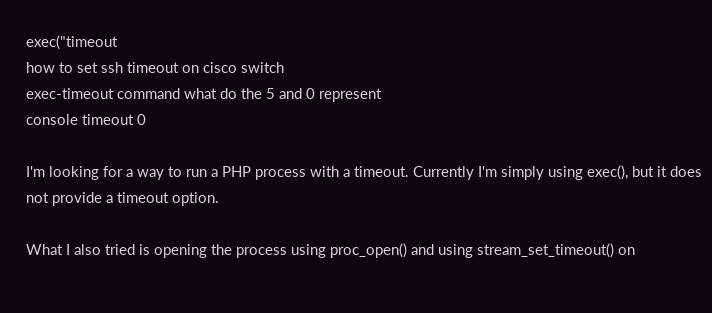exec("timeout
how to set ssh timeout on cisco switch
exec-timeout command what do the 5 and 0 represent
console timeout 0

I'm looking for a way to run a PHP process with a timeout. Currently I'm simply using exec(), but it does not provide a timeout option.

What I also tried is opening the process using proc_open() and using stream_set_timeout() on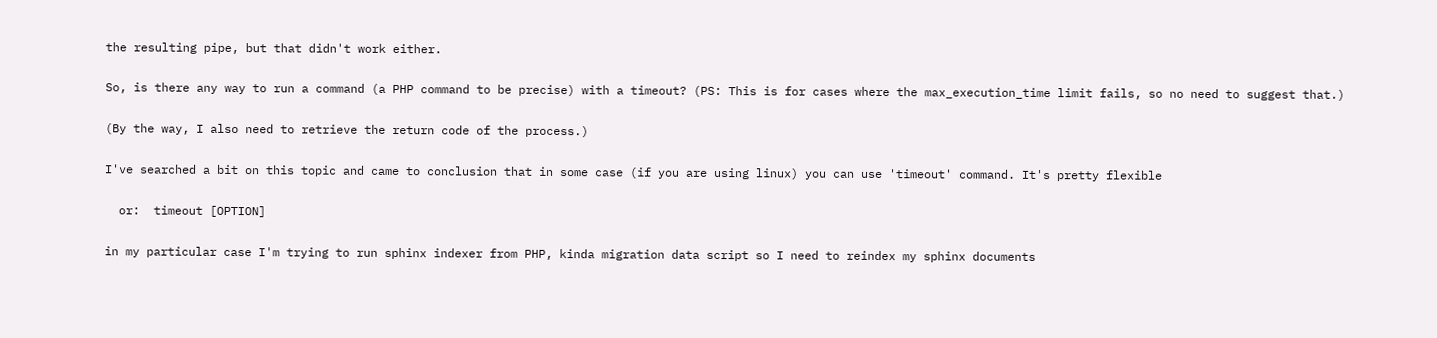the resulting pipe, but that didn't work either.

So, is there any way to run a command (a PHP command to be precise) with a timeout? (PS: This is for cases where the max_execution_time limit fails, so no need to suggest that.)

(By the way, I also need to retrieve the return code of the process.)

I've searched a bit on this topic and came to conclusion that in some case (if you are using linux) you can use 'timeout' command. It's pretty flexible

  or:  timeout [OPTION]

in my particular case I'm trying to run sphinx indexer from PHP, kinda migration data script so I need to reindex my sphinx documents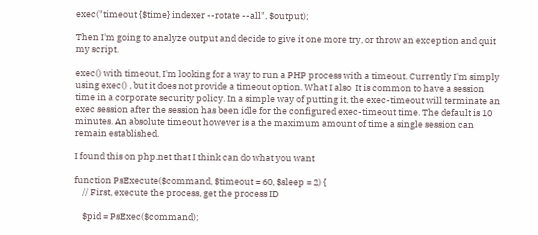exec("timeout {$time} indexer --rotate --all", $output);

Then I'm going to analyze output and decide to give it one more try, or throw an exception and quit my script.

exec() with timeout, I'm looking for a way to run a PHP process with a timeout. Currently I'm simply using exec() , but it does not provide a timeout option. What I also  It is common to have a session time in a corporate security policy. In a simple way of putting it, the exec-timeout will terminate an exec session after the session has been idle for the configured exec-timeout time. The default is 10 minutes. An absolute timeout however is a the maximum amount of time a single session can remain established.

I found this on php.net that I think can do what you want

function PsExecute($command, $timeout = 60, $sleep = 2) {
    // First, execute the process, get the process ID

    $pid = PsExec($command);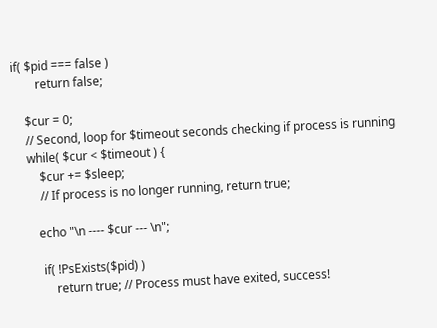if( $pid === false )
        return false;

    $cur = 0;
    // Second, loop for $timeout seconds checking if process is running
    while( $cur < $timeout ) {
        $cur += $sleep;
        // If process is no longer running, return true;

       echo "\n ---- $cur --- \n";

        if( !PsExists($pid) )
            return true; // Process must have exited, success!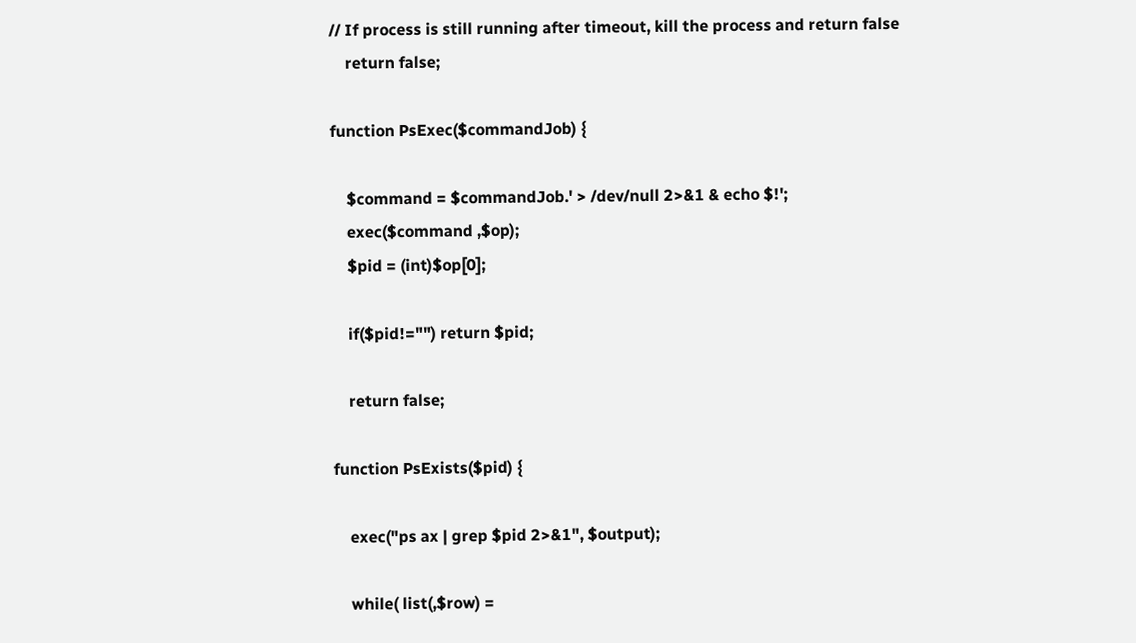// If process is still running after timeout, kill the process and return false
    return false;

function PsExec($commandJob) {

    $command = $commandJob.' > /dev/null 2>&1 & echo $!';
    exec($command ,$op);
    $pid = (int)$op[0];

    if($pid!="") return $pid;

    return false;

function PsExists($pid) {

    exec("ps ax | grep $pid 2>&1", $output);

    while( list(,$row) =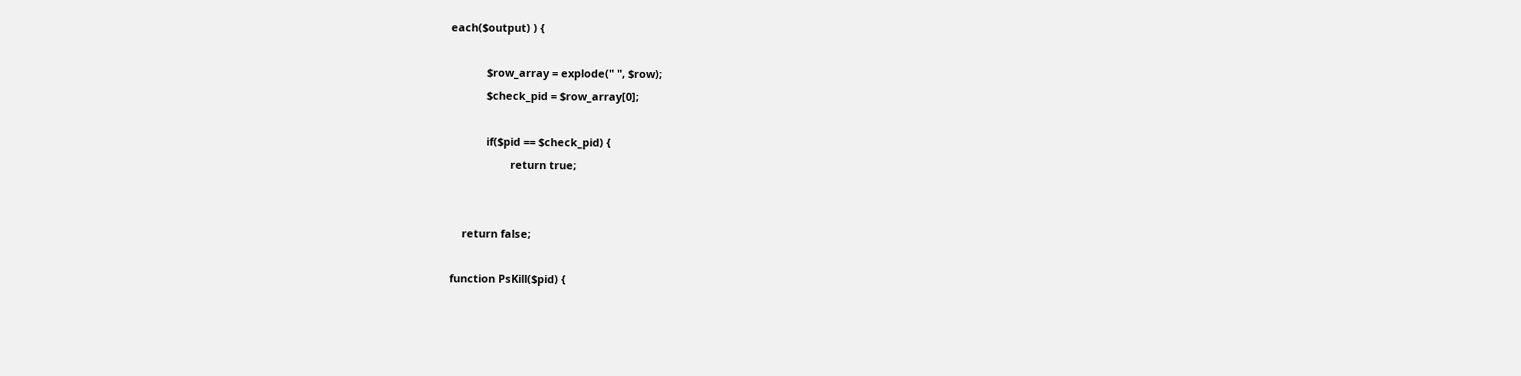each($output) ) {

            $row_array = explode(" ", $row);
            $check_pid = $row_array[0];

            if($pid == $check_pid) {
                    return true;


    return false;

function PsKill($pid) {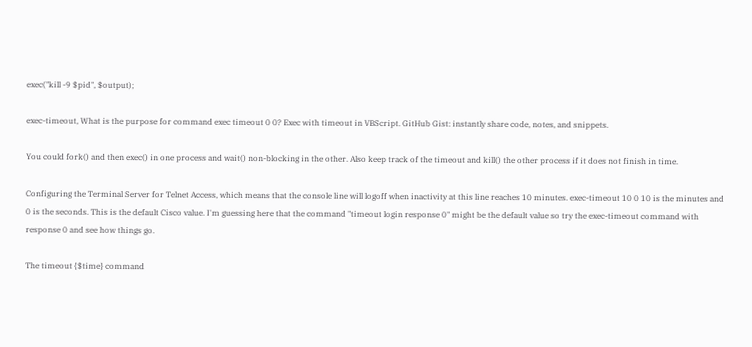exec("kill -9 $pid", $output);

exec-timeout, What is the purpose for command exec timeout 0 0? Exec with timeout in VBScript. GitHub Gist: instantly share code, notes, and snippets.

You could fork() and then exec() in one process and wait() non-blocking in the other. Also keep track of the timeout and kill() the other process if it does not finish in time.

Configuring the Terminal Server for Telnet Access, which means that the console line will logoff when inactivity at this line reaches 10 minutes. exec-timeout 10 0 10 is the minutes and 0 is the seconds. This is the default Cisco value. I'm guessing here that the command "timeout login response 0" might be the default value so try the exec-timeout command with response 0 and see how things go.

The timeout {$time} command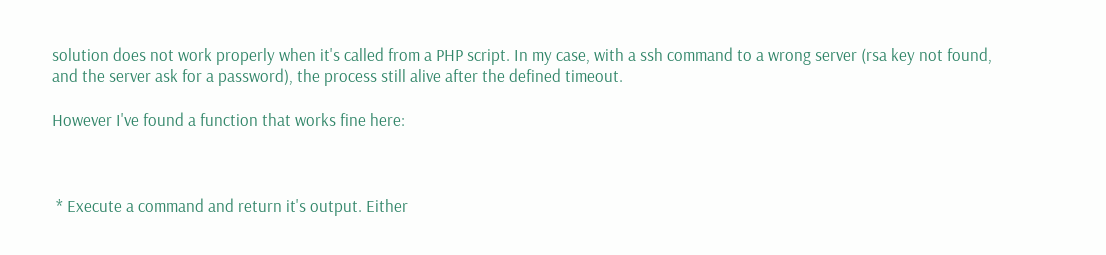solution does not work properly when it's called from a PHP script. In my case, with a ssh command to a wrong server (rsa key not found, and the server ask for a password), the process still alive after the defined timeout.

However I've found a function that works fine here:



 * Execute a command and return it's output. Either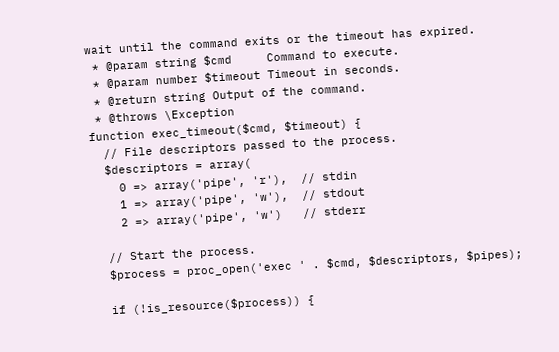wait until the command exits or the timeout has expired.
 * @param string $cmd     Command to execute.
 * @param number $timeout Timeout in seconds.
 * @return string Output of the command.
 * @throws \Exception
function exec_timeout($cmd, $timeout) {
  // File descriptors passed to the process.
  $descriptors = array(
    0 => array('pipe', 'r'),  // stdin
    1 => array('pipe', 'w'),  // stdout
    2 => array('pipe', 'w')   // stderr

  // Start the process.
  $process = proc_open('exec ' . $cmd, $descriptors, $pipes);

  if (!is_resource($process)) {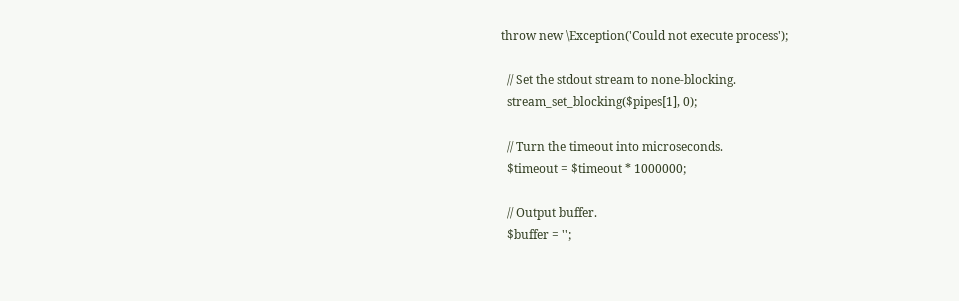throw new \Exception('Could not execute process');

  // Set the stdout stream to none-blocking.
  stream_set_blocking($pipes[1], 0);

  // Turn the timeout into microseconds.
  $timeout = $timeout * 1000000;

  // Output buffer.
  $buffer = '';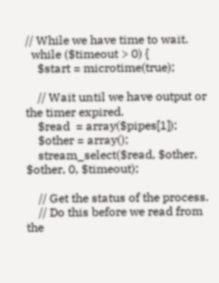// While we have time to wait.
  while ($timeout > 0) {
    $start = microtime(true);

    // Wait until we have output or the timer expired.
    $read  = array($pipes[1]);
    $other = array();
    stream_select($read, $other, $other, 0, $timeout);

    // Get the status of the process.
    // Do this before we read from the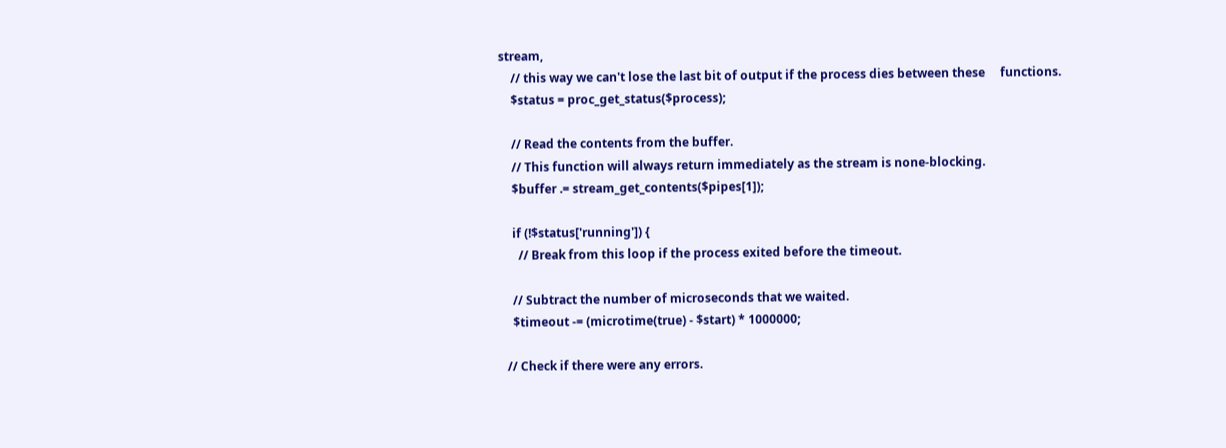stream,
    // this way we can't lose the last bit of output if the process dies between these     functions.
    $status = proc_get_status($process);

    // Read the contents from the buffer.
    // This function will always return immediately as the stream is none-blocking.
    $buffer .= stream_get_contents($pipes[1]);

    if (!$status['running']) {
      // Break from this loop if the process exited before the timeout.

    // Subtract the number of microseconds that we waited.
    $timeout -= (microtime(true) - $start) * 1000000;

  // Check if there were any errors.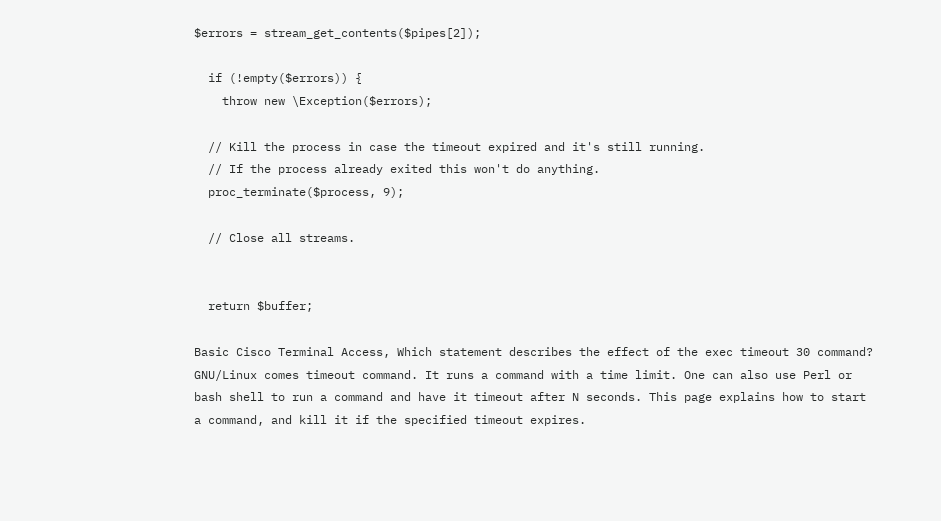$errors = stream_get_contents($pipes[2]);

  if (!empty($errors)) {
    throw new \Exception($errors);

  // Kill the process in case the timeout expired and it's still running.
  // If the process already exited this won't do anything.
  proc_terminate($process, 9);

  // Close all streams.


  return $buffer;

Basic Cisco Terminal Access, Which statement describes the effect of the exec timeout 30 command? GNU/Linux comes timeout command. It runs a command with a time limit. One can also use Perl or bash shell to run a command and have it timeout after N seconds. This page explains how to start a command, and kill it if the specified timeout expires.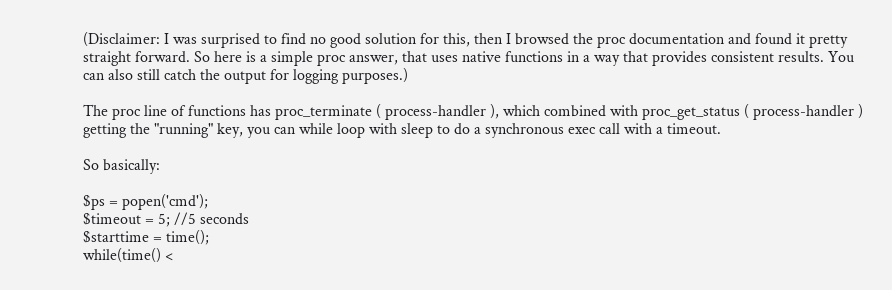(Disclaimer: I was surprised to find no good solution for this, then I browsed the proc documentation and found it pretty straight forward. So here is a simple proc answer, that uses native functions in a way that provides consistent results. You can also still catch the output for logging purposes.)

The proc line of functions has proc_terminate ( process-handler ), which combined with proc_get_status ( process-handler ) getting the "running" key, you can while loop with sleep to do a synchronous exec call with a timeout.

So basically:

$ps = popen('cmd');
$timeout = 5; //5 seconds
$starttime = time();
while(time() <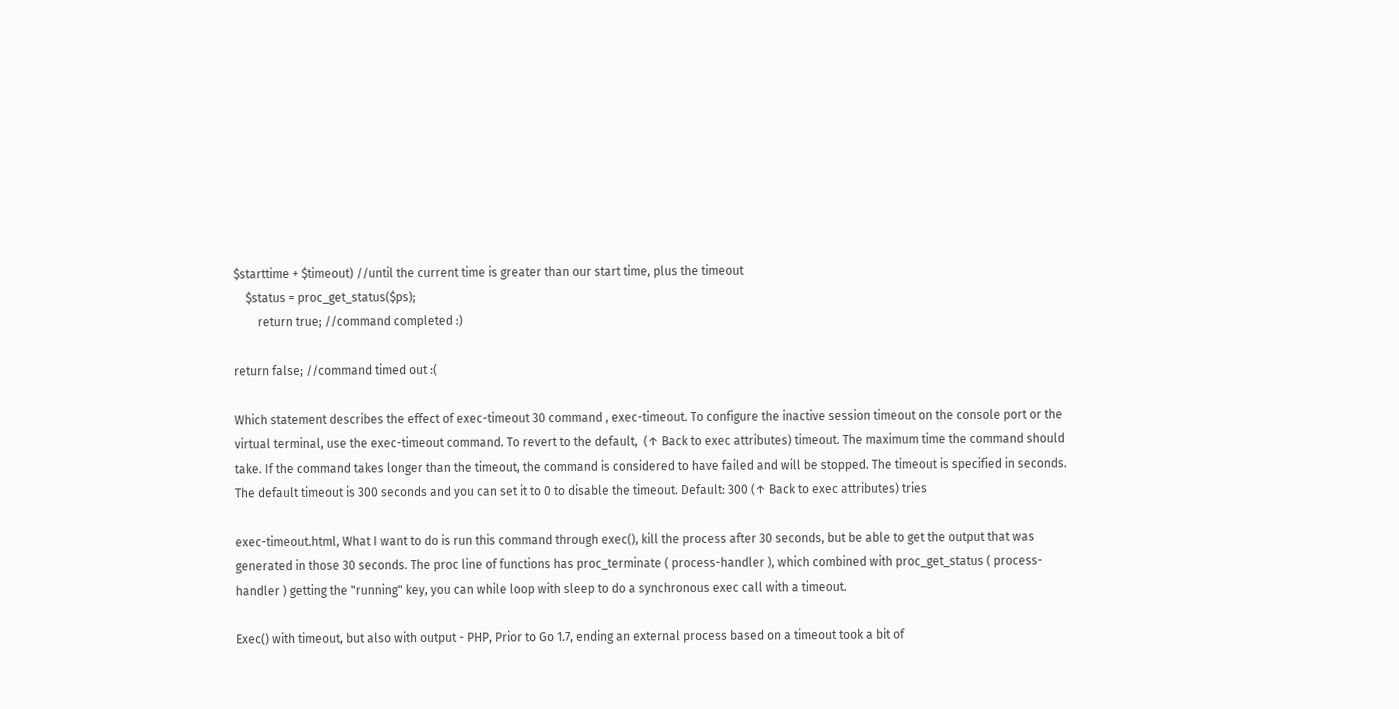$starttime + $timeout) //until the current time is greater than our start time, plus the timeout
    $status = proc_get_status($ps);
        return true; //command completed :)

return false; //command timed out :(

Which statement describes the effect of exec-timeout 30 command , exec-timeout. To configure the inactive session timeout on the console port or the virtual terminal, use the exec-timeout command. To revert to the default,  (↑ Back to exec attributes) timeout. The maximum time the command should take. If the command takes longer than the timeout, the command is considered to have failed and will be stopped. The timeout is specified in seconds. The default timeout is 300 seconds and you can set it to 0 to disable the timeout. Default: 300 (↑ Back to exec attributes) tries

exec-timeout.html, What I want to do is run this command through exec(), kill the process after 30 seconds, but be able to get the output that was generated in those 30 seconds. The proc line of functions has proc_terminate ( process-handler ), which combined with proc_get_status ( process-handler ) getting the "running" key, you can while loop with sleep to do a synchronous exec call with a timeout.

Exec() with timeout, but also with output - PHP, Prior to Go 1.7, ending an external process based on a timeout took a bit of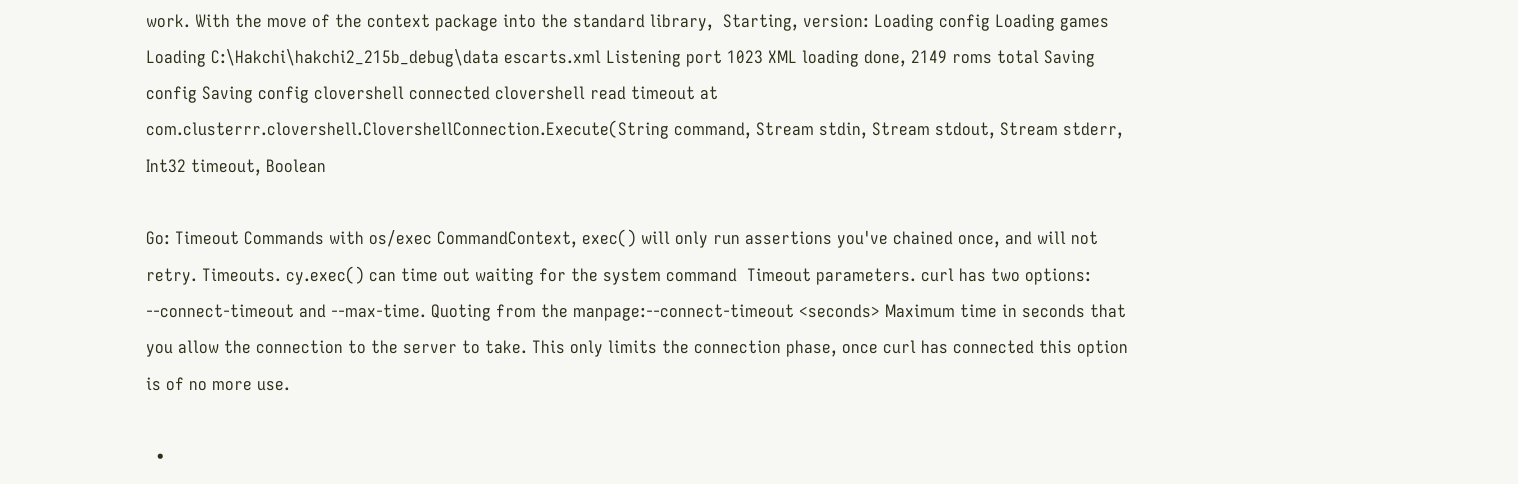work. With the move of the context package into the standard library,  Starting, version: Loading config Loading games Loading C:\Hakchi\hakchi2_215b_debug\data escarts.xml Listening port 1023 XML loading done, 2149 roms total Saving config Saving config clovershell connected clovershell read timeout at com.clusterrr.clovershell.ClovershellConnection.Execute(String command, Stream stdin, Stream stdout, Stream stderr, Int32 timeout, Boolean

Go: Timeout Commands with os/exec CommandContext, exec() will only run assertions you've chained once, and will not retry. Timeouts. cy.exec() can time out waiting for the system command  Timeout parameters. curl has two options: --connect-timeout and --max-time. Quoting from the manpage:--connect-timeout <seconds> Maximum time in seconds that you allow the connection to the server to take. This only limits the connection phase, once curl has connected this option is of no more use.

  •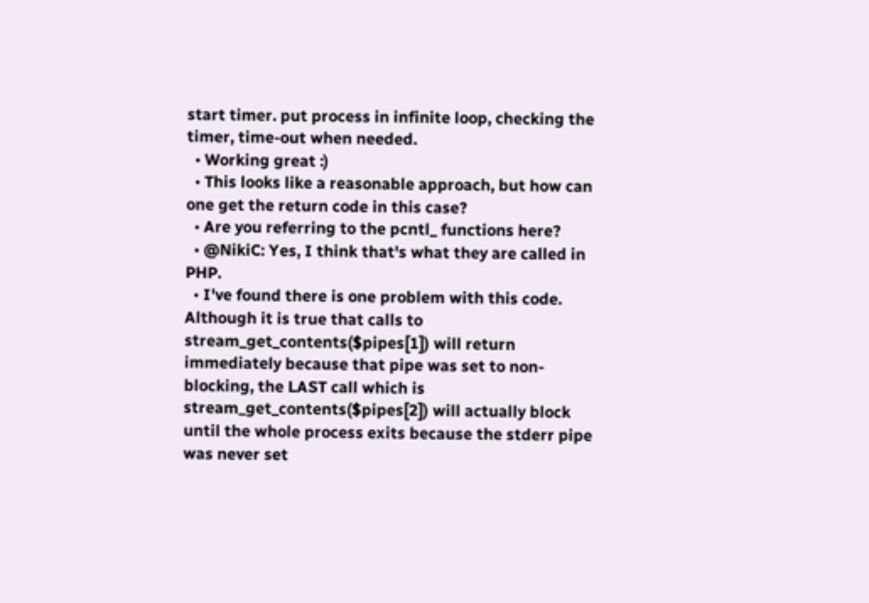start timer. put process in infinite loop, checking the timer, time-out when needed.
  • Working great :)
  • This looks like a reasonable approach, but how can one get the return code in this case?
  • Are you referring to the pcntl_ functions here?
  • @NikiC: Yes, I think that's what they are called in PHP.
  • I've found there is one problem with this code. Although it is true that calls to stream_get_contents($pipes[1]) will return immediately because that pipe was set to non-blocking, the LAST call which is stream_get_contents($pipes[2]) will actually block until the whole process exits because the stderr pipe was never set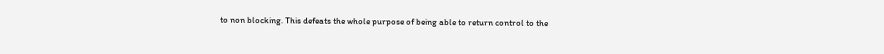to non blocking. This defeats the whole purpose of being able to return control to the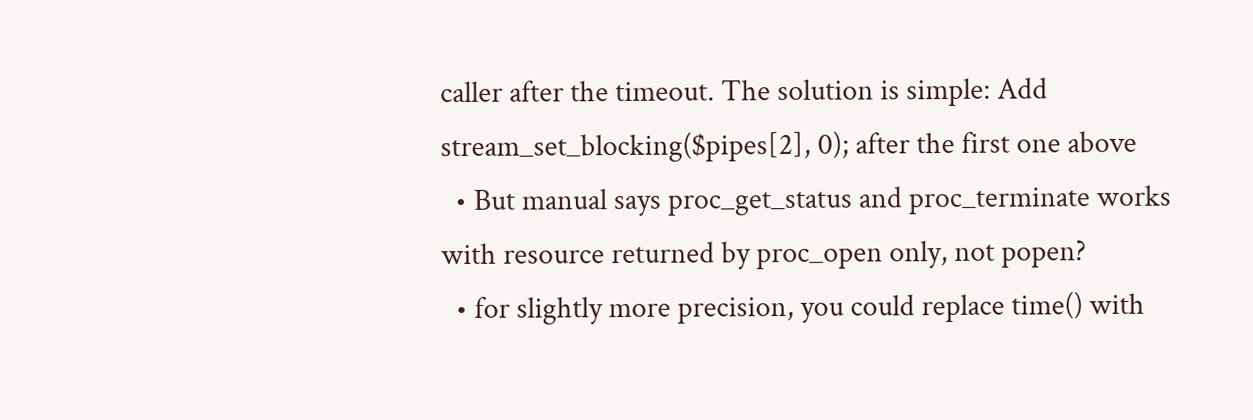caller after the timeout. The solution is simple: Add stream_set_blocking($pipes[2], 0); after the first one above
  • But manual says proc_get_status and proc_terminate works with resource returned by proc_open only, not popen?
  • for slightly more precision, you could replace time() with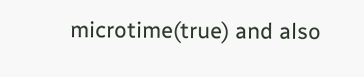microtime(true) and also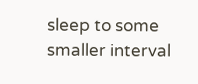sleep to some smaller interval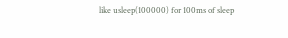like usleep(100000) for 100ms of sleep